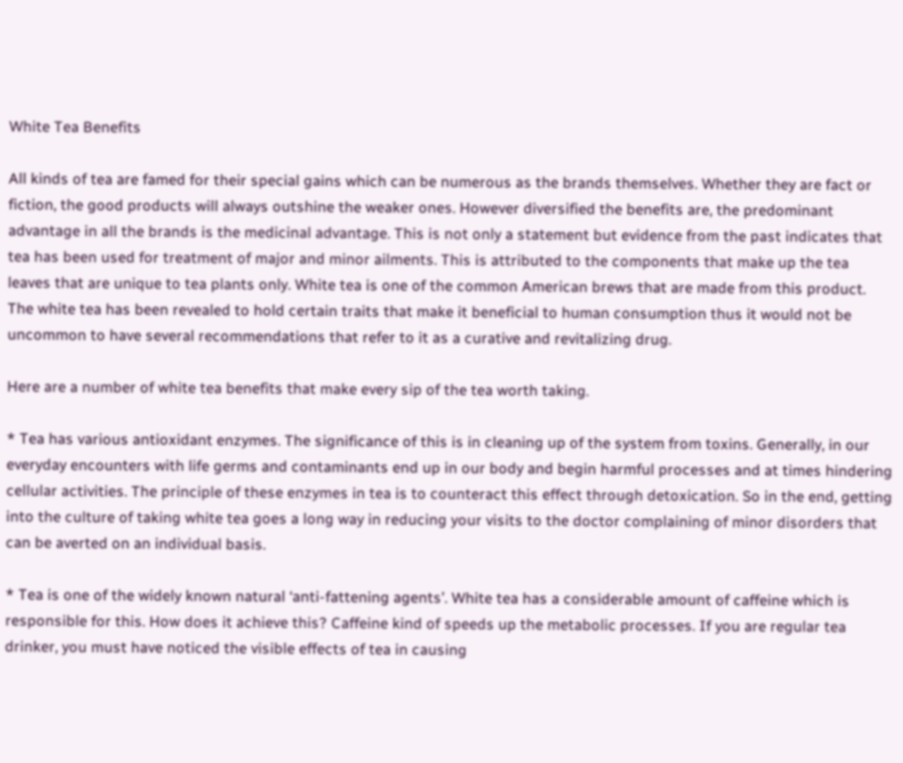White Tea Benefits

All kinds of tea are famed for their special gains which can be numerous as the brands themselves. Whether they are fact or fiction, the good products will always outshine the weaker ones. However diversified the benefits are, the predominant advantage in all the brands is the medicinal advantage. This is not only a statement but evidence from the past indicates that tea has been used for treatment of major and minor ailments. This is attributed to the components that make up the tea leaves that are unique to tea plants only. White tea is one of the common American brews that are made from this product. The white tea has been revealed to hold certain traits that make it beneficial to human consumption thus it would not be uncommon to have several recommendations that refer to it as a curative and revitalizing drug.

Here are a number of white tea benefits that make every sip of the tea worth taking.

* Tea has various antioxidant enzymes. The significance of this is in cleaning up of the system from toxins. Generally, in our everyday encounters with life germs and contaminants end up in our body and begin harmful processes and at times hindering cellular activities. The principle of these enzymes in tea is to counteract this effect through detoxication. So in the end, getting into the culture of taking white tea goes a long way in reducing your visits to the doctor complaining of minor disorders that can be averted on an individual basis.

* Tea is one of the widely known natural ‘anti-fattening agents’. White tea has a considerable amount of caffeine which is responsible for this. How does it achieve this? Caffeine kind of speeds up the metabolic processes. If you are regular tea drinker, you must have noticed the visible effects of tea in causing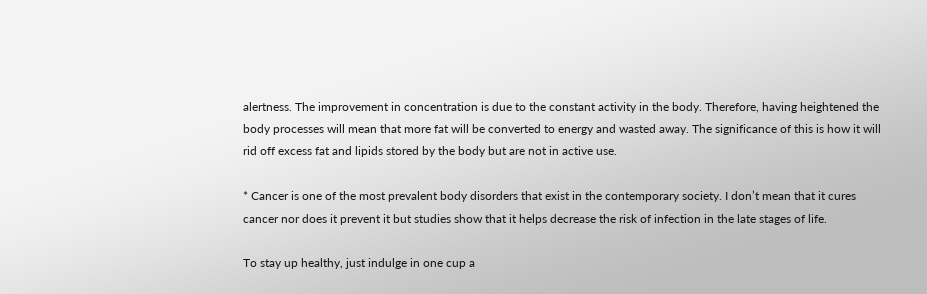alertness. The improvement in concentration is due to the constant activity in the body. Therefore, having heightened the body processes will mean that more fat will be converted to energy and wasted away. The significance of this is how it will rid off excess fat and lipids stored by the body but are not in active use.

* Cancer is one of the most prevalent body disorders that exist in the contemporary society. I don’t mean that it cures cancer nor does it prevent it but studies show that it helps decrease the risk of infection in the late stages of life.

To stay up healthy, just indulge in one cup a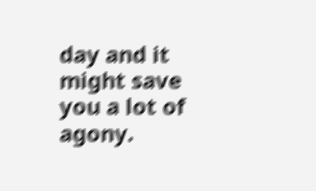day and it might save you a lot of agony.